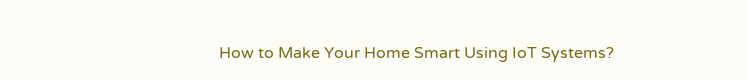How to Make Your Home Smart Using IoT Systems?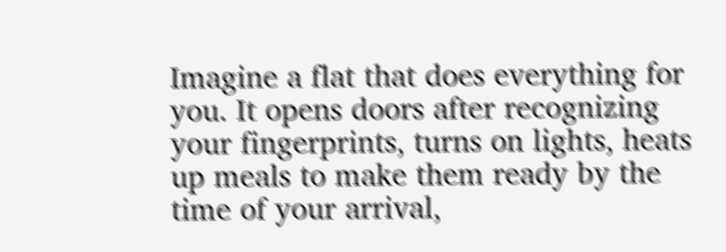Imagine a flat that does everything for you. It opens doors after recognizing your fingerprints, turns on lights, heats up meals to make them ready by the time of your arrival,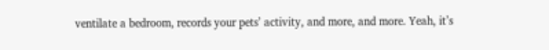ventilate a bedroom, records your pets’ activity, and more, and more. Yeah, it’s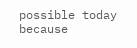possible today because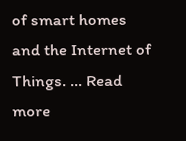of smart homes and the Internet of Things. … Read more